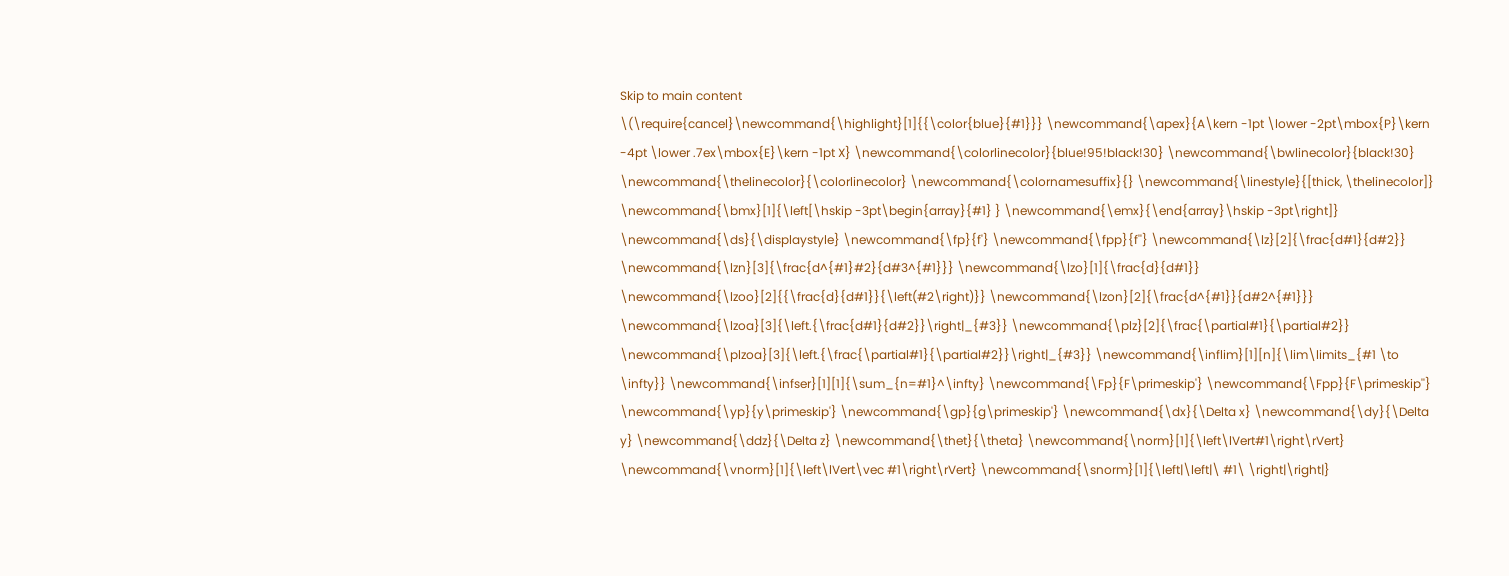Skip to main content
\(\require{cancel}\newcommand{\highlight}[1]{{\color{blue}{#1}}} \newcommand{\apex}{A\kern -1pt \lower -2pt\mbox{P}\kern -4pt \lower .7ex\mbox{E}\kern -1pt X} \newcommand{\colorlinecolor}{blue!95!black!30} \newcommand{\bwlinecolor}{black!30} \newcommand{\thelinecolor}{\colorlinecolor} \newcommand{\colornamesuffix}{} \newcommand{\linestyle}{[thick, \thelinecolor]} \newcommand{\bmx}[1]{\left[\hskip -3pt\begin{array}{#1} } \newcommand{\emx}{\end{array}\hskip -3pt\right]} \newcommand{\ds}{\displaystyle} \newcommand{\fp}{f'} \newcommand{\fpp}{f''} \newcommand{\lz}[2]{\frac{d#1}{d#2}} \newcommand{\lzn}[3]{\frac{d^{#1}#2}{d#3^{#1}}} \newcommand{\lzo}[1]{\frac{d}{d#1}} \newcommand{\lzoo}[2]{{\frac{d}{d#1}}{\left(#2\right)}} \newcommand{\lzon}[2]{\frac{d^{#1}}{d#2^{#1}}} \newcommand{\lzoa}[3]{\left.{\frac{d#1}{d#2}}\right|_{#3}} \newcommand{\plz}[2]{\frac{\partial#1}{\partial#2}} \newcommand{\plzoa}[3]{\left.{\frac{\partial#1}{\partial#2}}\right|_{#3}} \newcommand{\inflim}[1][n]{\lim\limits_{#1 \to \infty}} \newcommand{\infser}[1][1]{\sum_{n=#1}^\infty} \newcommand{\Fp}{F\primeskip'} \newcommand{\Fpp}{F\primeskip''} \newcommand{\yp}{y\primeskip'} \newcommand{\gp}{g\primeskip'} \newcommand{\dx}{\Delta x} \newcommand{\dy}{\Delta y} \newcommand{\ddz}{\Delta z} \newcommand{\thet}{\theta} \newcommand{\norm}[1]{\left\lVert#1\right\rVert} \newcommand{\vnorm}[1]{\left\lVert\vec #1\right\rVert} \newcommand{\snorm}[1]{\left|\left|\ #1\ \right|\right|}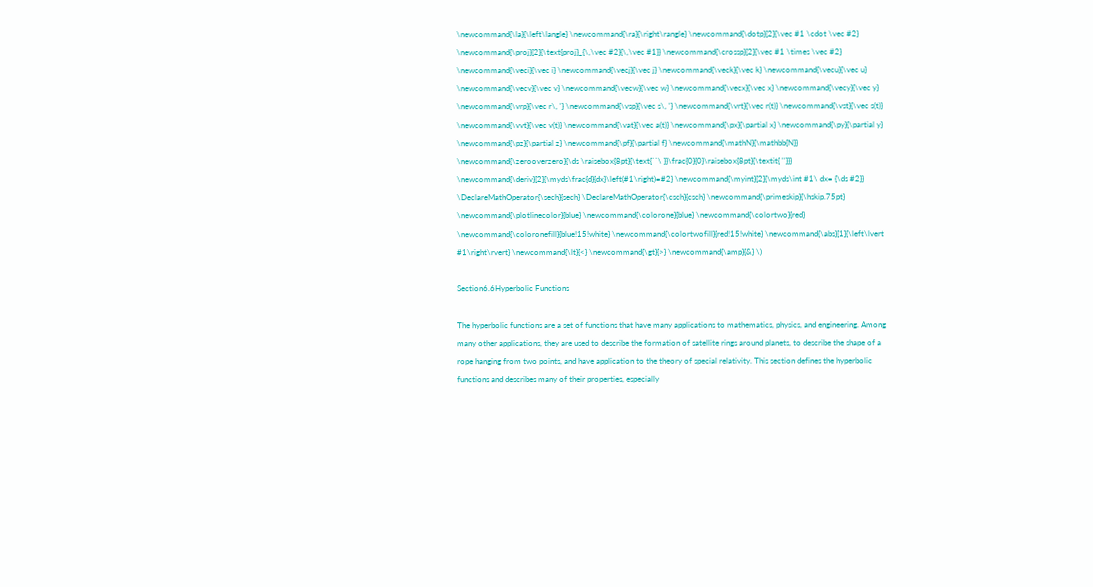\newcommand{\la}{\left\langle} \newcommand{\ra}{\right\rangle} \newcommand{\dotp}[2]{\vec #1 \cdot \vec #2} \newcommand{\proj}[2]{\text{proj}_{\,\vec #2}{\,\vec #1}} \newcommand{\crossp}[2]{\vec #1 \times \vec #2} \newcommand{\veci}{\vec i} \newcommand{\vecj}{\vec j} \newcommand{\veck}{\vec k} \newcommand{\vecu}{\vec u} \newcommand{\vecv}{\vec v} \newcommand{\vecw}{\vec w} \newcommand{\vecx}{\vec x} \newcommand{\vecy}{\vec y} \newcommand{\vrp}{\vec r\, '} \newcommand{\vsp}{\vec s\, '} \newcommand{\vrt}{\vec r(t)} \newcommand{\vst}{\vec s(t)} \newcommand{\vvt}{\vec v(t)} \newcommand{\vat}{\vec a(t)} \newcommand{\px}{\partial x} \newcommand{\py}{\partial y} \newcommand{\pz}{\partial z} \newcommand{\pf}{\partial f} \newcommand{\mathN}{\mathbb{N}} \newcommand{\zerooverzero}{\ds \raisebox{8pt}{\text{``\ }}\frac{0}{0}\raisebox{8pt}{\textit{ ''}}} \newcommand{\deriv}[2]{\myds\frac{d}{dx}\left(#1\right)=#2} \newcommand{\myint}[2]{\myds\int #1\ dx= {\ds #2}} \DeclareMathOperator{\sech}{sech} \DeclareMathOperator{\csch}{csch} \newcommand{\primeskip}{\hskip.75pt} \newcommand{\plotlinecolor}{blue} \newcommand{\colorone}{blue} \newcommand{\colortwo}{red} \newcommand{\coloronefill}{blue!15!white} \newcommand{\colortwofill}{red!15!white} \newcommand{\abs}[1]{\left\lvert #1\right\rvert} \newcommand{\lt}{<} \newcommand{\gt}{>} \newcommand{\amp}{&} \)

Section6.6Hyperbolic Functions

The hyperbolic functions are a set of functions that have many applications to mathematics, physics, and engineering. Among many other applications, they are used to describe the formation of satellite rings around planets, to describe the shape of a rope hanging from two points, and have application to the theory of special relativity. This section defines the hyperbolic functions and describes many of their properties, especially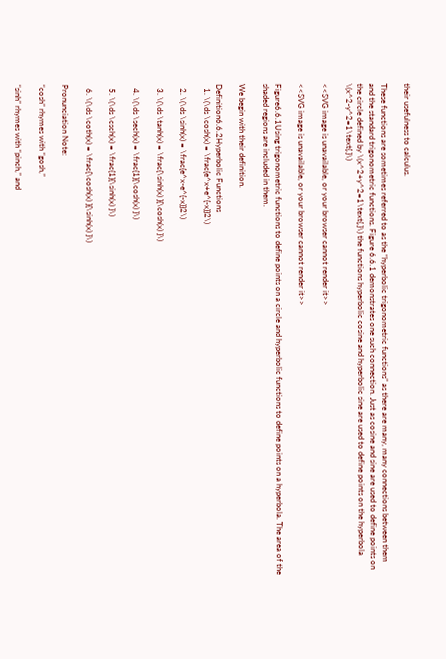their usefulness to calculus.

These functions are sometimes referred to as the “hyperbolic trigonometric functions” as there are many, many connections between them and the standard trigonometric functions. Figure 6.6.1 demonstrates one such connection. Just as cosine and sine are used to define points on the circle defined by \(x^2+y^2=1\text{,}\) the functions hyperbolic cosine and hyperbolic sine are used to define points on the hyperbola \(x^2-y^2=1\text{.}\)

<<SVG image is unavailable, or your browser cannot render it>>

<<SVG image is unavailable, or your browser cannot render it>>

Figure6.6.1Using trigonometric functions to define points on a circle and hyperbolic functions to define points on a hyperbola. The area of the shaded regions are included in them.

We begin with their definition.

Definition6.6.2Hyperbolic Functions
  1. \(\ds \cosh(x) = \frac{e^x+e^{-x}}2\)

  2. \(\ds \sinh(x) = \frac{e^x-e^{-x}}2\)

  3. \(\ds \tanh(x) = \frac{\sinh(x) }{\cosh(x) }\)

  4. \(\ds \sech(x) = \frac{1}{\cosh(x) }\)

  5. \(\ds \csch(x) = \frac{1}{\sinh(x) }\)

  6. \(\ds \coth(x) = \frac{\cosh(x) }{\sinh(x) }\)

Pronunciation Note:

“cosh” rhymes with “gosh,”

“sinh” rhymes with “pinch,” and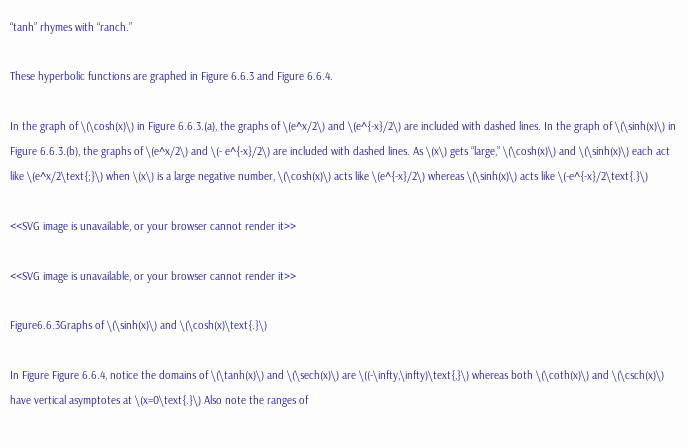“tanh” rhymes with “ranch.”

These hyperbolic functions are graphed in Figure 6.6.3 and Figure 6.6.4.

In the graph of \(\cosh(x)\) in Figure 6.6.3.(a), the graphs of \(e^x/2\) and \(e^{-x}/2\) are included with dashed lines. In the graph of \(\sinh(x)\) in Figure 6.6.3.(b), the graphs of \(e^x/2\) and \(- e^{-x}/2\) are included with dashed lines. As \(x\) gets “large,” \(\cosh(x)\) and \(\sinh(x)\) each act like \(e^x/2\text{;}\) when \(x\) is a large negative number, \(\cosh(x)\) acts like \(e^{-x}/2\) whereas \(\sinh(x)\) acts like \(-e^{-x}/2\text{.}\)

<<SVG image is unavailable, or your browser cannot render it>>

<<SVG image is unavailable, or your browser cannot render it>>

Figure6.6.3Graphs of \(\sinh(x)\) and \(\cosh(x)\text{.}\)

In Figure Figure 6.6.4, notice the domains of \(\tanh(x)\) and \(\sech(x)\) are \((-\infty,\infty)\text{,}\) whereas both \(\coth(x)\) and \(\csch(x)\) have vertical asymptotes at \(x=0\text{.}\) Also note the ranges of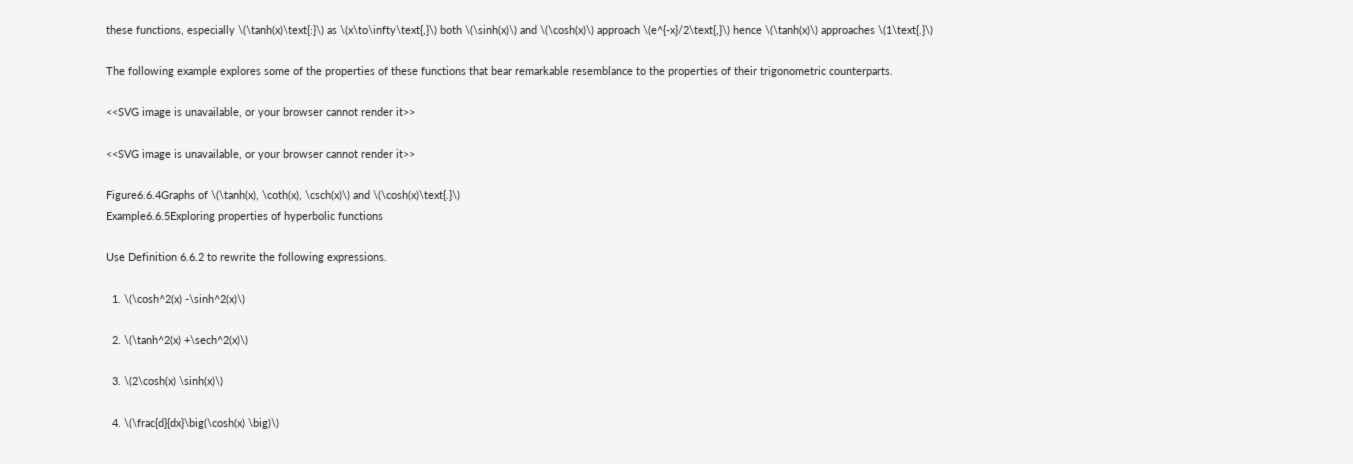these functions, especially \(\tanh(x)\text{:}\) as \(x\to\infty\text{,}\) both \(\sinh(x)\) and \(\cosh(x)\) approach \(e^{-x}/2\text{,}\) hence \(\tanh(x)\) approaches \(1\text{.}\)

The following example explores some of the properties of these functions that bear remarkable resemblance to the properties of their trigonometric counterparts.

<<SVG image is unavailable, or your browser cannot render it>>

<<SVG image is unavailable, or your browser cannot render it>>

Figure6.6.4Graphs of \(\tanh(x), \coth(x), \csch(x)\) and \(\cosh(x)\text{.}\)
Example6.6.5Exploring properties of hyperbolic functions

Use Definition 6.6.2 to rewrite the following expressions.

  1. \(\cosh^2(x) -\sinh^2(x)\)

  2. \(\tanh^2(x) +\sech^2(x)\)

  3. \(2\cosh(x) \sinh(x)\)

  4. \(\frac{d}{dx}\big(\cosh(x) \big)\)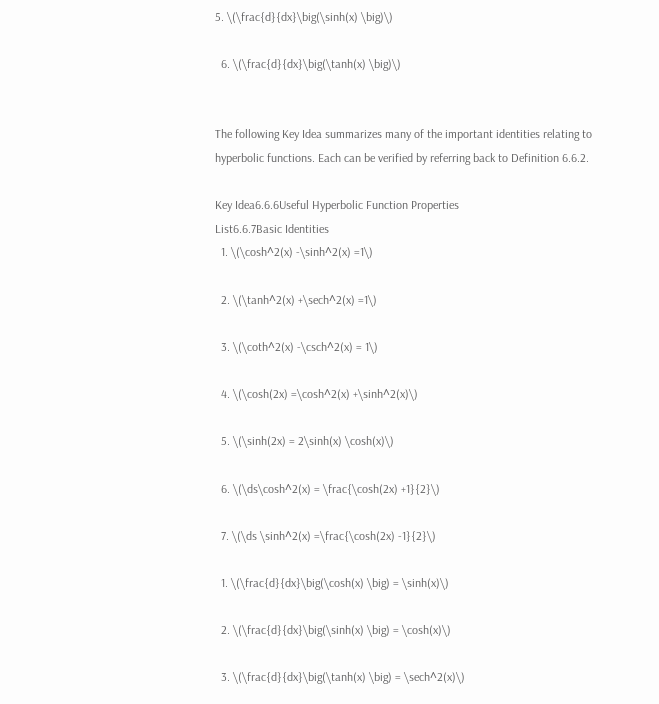5. \(\frac{d}{dx}\big(\sinh(x) \big)\)

  6. \(\frac{d}{dx}\big(\tanh(x) \big)\)


The following Key Idea summarizes many of the important identities relating to hyperbolic functions. Each can be verified by referring back to Definition 6.6.2.

Key Idea6.6.6Useful Hyperbolic Function Properties
List6.6.7Basic Identities
  1. \(\cosh^2(x) -\sinh^2(x) =1\)

  2. \(\tanh^2(x) +\sech^2(x) =1\)

  3. \(\coth^2(x) -\csch^2(x) = 1\)

  4. \(\cosh(2x) =\cosh^2(x) +\sinh^2(x)\)

  5. \(\sinh(2x) = 2\sinh(x) \cosh(x)\)

  6. \(\ds\cosh^2(x) = \frac{\cosh(2x) +1}{2}\)

  7. \(\ds \sinh^2(x) =\frac{\cosh(2x) -1}{2}\)

  1. \(\frac{d}{dx}\big(\cosh(x) \big) = \sinh(x)\)

  2. \(\frac{d}{dx}\big(\sinh(x) \big) = \cosh(x)\)

  3. \(\frac{d}{dx}\big(\tanh(x) \big) = \sech^2(x)\)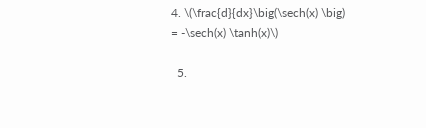4. \(\frac{d}{dx}\big(\sech(x) \big) = -\sech(x) \tanh(x)\)

  5.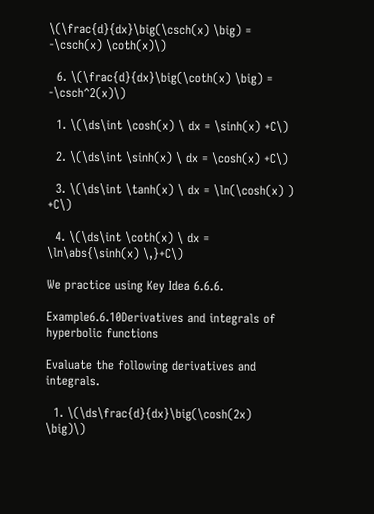\(\frac{d}{dx}\big(\csch(x) \big) = -\csch(x) \coth(x)\)

  6. \(\frac{d}{dx}\big(\coth(x) \big) = -\csch^2(x)\)

  1. \(\ds\int \cosh(x) \ dx = \sinh(x) +C\)

  2. \(\ds\int \sinh(x) \ dx = \cosh(x) +C\)

  3. \(\ds\int \tanh(x) \ dx = \ln(\cosh(x) ) +C\)

  4. \(\ds\int \coth(x) \ dx = \ln\abs{\sinh(x) \,}+C\)

We practice using Key Idea 6.6.6.

Example6.6.10Derivatives and integrals of hyperbolic functions

Evaluate the following derivatives and integrals.

  1. \(\ds\frac{d}{dx}\big(\cosh(2x) \big)\)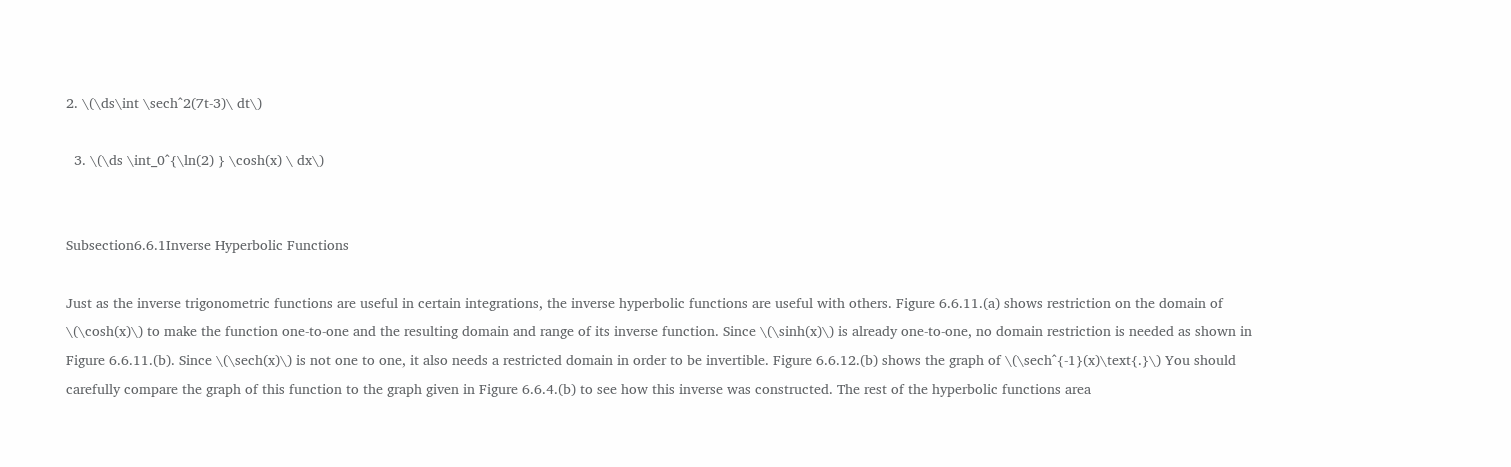2. \(\ds\int \sech^2(7t-3)\ dt\)

  3. \(\ds \int_0^{\ln(2) } \cosh(x) \ dx\)


Subsection6.6.1Inverse Hyperbolic Functions

Just as the inverse trigonometric functions are useful in certain integrations, the inverse hyperbolic functions are useful with others. Figure 6.6.11.(a) shows restriction on the domain of \(\cosh(x)\) to make the function one-to-one and the resulting domain and range of its inverse function. Since \(\sinh(x)\) is already one-to-one, no domain restriction is needed as shown in Figure 6.6.11.(b). Since \(\sech(x)\) is not one to one, it also needs a restricted domain in order to be invertible. Figure 6.6.12.(b) shows the graph of \(\sech^{-1}(x)\text{.}\) You should carefully compare the graph of this function to the graph given in Figure 6.6.4.(b) to see how this inverse was constructed. The rest of the hyperbolic functions area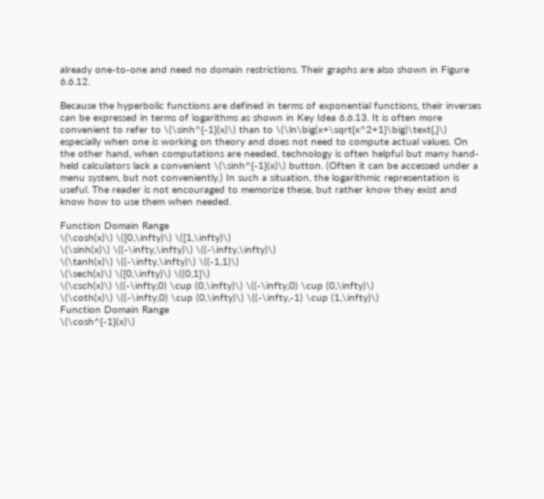already one-to-one and need no domain restrictions. Their graphs are also shown in Figure 6.6.12.

Because the hyperbolic functions are defined in terms of exponential functions, their inverses can be expressed in terms of logarithms as shown in Key Idea 6.6.13. It is often more convenient to refer to \(\sinh^{-1}(x)\) than to \(\ln\big(x+\sqrt{x^2+1}\big)\text{,}\) especially when one is working on theory and does not need to compute actual values. On the other hand, when computations are needed, technology is often helpful but many hand-held calculators lack a convenient \(\sinh^{-1}(x)\) button. (Often it can be accessed under a menu system, but not conveniently.) In such a situation, the logarithmic representation is useful. The reader is not encouraged to memorize these, but rather know they exist and know how to use them when needed.

Function Domain Range
\(\cosh(x)\) \([0,\infty)\) \([1,\infty)\)
\(\sinh(x)\) \((-\infty,\infty)\) \((-\infty,\infty)\)
\(\tanh(x)\) \((-\infty,\infty)\) \((-1,1)\)
\(\sech(x)\) \([0,\infty)\) \((0,1]\)
\(\csch(x)\) \((-\infty,0) \cup (0,\infty)\) \((-\infty,0) \cup (0,\infty)\)
\(\coth(x)\) \((-\infty,0) \cup (0,\infty)\) \((-\infty,-1) \cup (1,\infty)\)
Function Domain Range
\(\cosh^{-1}(x)\)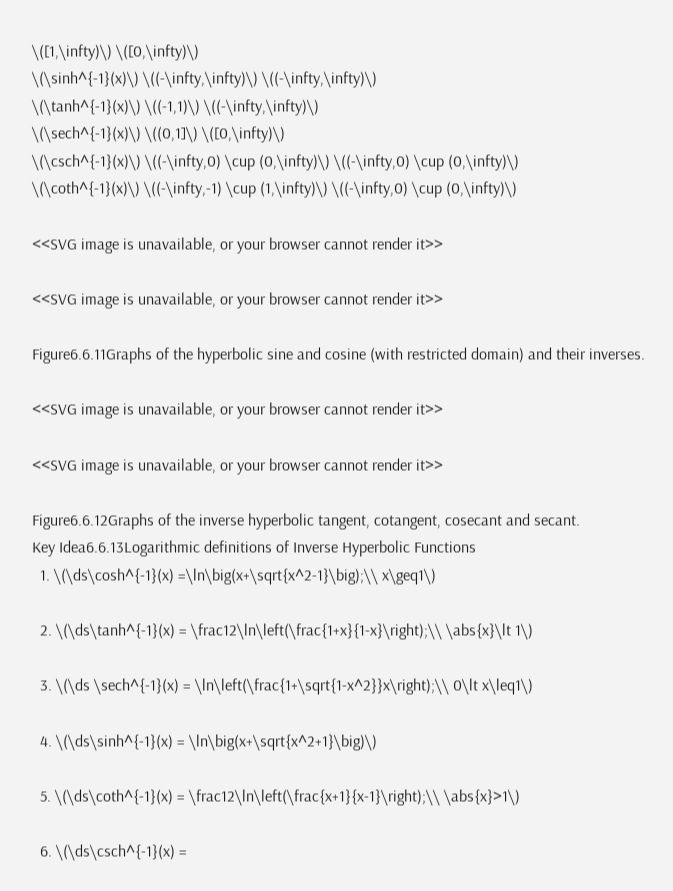\([1,\infty)\) \([0,\infty)\)
\(\sinh^{-1}(x)\) \((-\infty,\infty)\) \((-\infty,\infty)\)
\(\tanh^{-1}(x)\) \((-1,1)\) \((-\infty,\infty)\)
\(\sech^{-1}(x)\) \((0,1]\) \([0,\infty)\)
\(\csch^{-1}(x)\) \((-\infty,0) \cup (0,\infty)\) \((-\infty,0) \cup (0,\infty)\)
\(\coth^{-1}(x)\) \((-\infty,-1) \cup (1,\infty)\) \((-\infty,0) \cup (0,\infty)\)

<<SVG image is unavailable, or your browser cannot render it>>

<<SVG image is unavailable, or your browser cannot render it>>

Figure6.6.11Graphs of the hyperbolic sine and cosine (with restricted domain) and their inverses.

<<SVG image is unavailable, or your browser cannot render it>>

<<SVG image is unavailable, or your browser cannot render it>>

Figure6.6.12Graphs of the inverse hyperbolic tangent, cotangent, cosecant and secant.
Key Idea6.6.13Logarithmic definitions of Inverse Hyperbolic Functions
  1. \(\ds\cosh^{-1}(x) =\ln\big(x+\sqrt{x^2-1}\big);\\ x\geq1\)

  2. \(\ds\tanh^{-1}(x) = \frac12\ln\left(\frac{1+x}{1-x}\right);\\ \abs{x}\lt 1\)

  3. \(\ds \sech^{-1}(x) = \ln\left(\frac{1+\sqrt{1-x^2}}x\right);\\ 0\lt x\leq1\)

  4. \(\ds\sinh^{-1}(x) = \ln\big(x+\sqrt{x^2+1}\big)\)

  5. \(\ds\coth^{-1}(x) = \frac12\ln\left(\frac{x+1}{x-1}\right);\\ \abs{x}>1\)

  6. \(\ds\csch^{-1}(x) =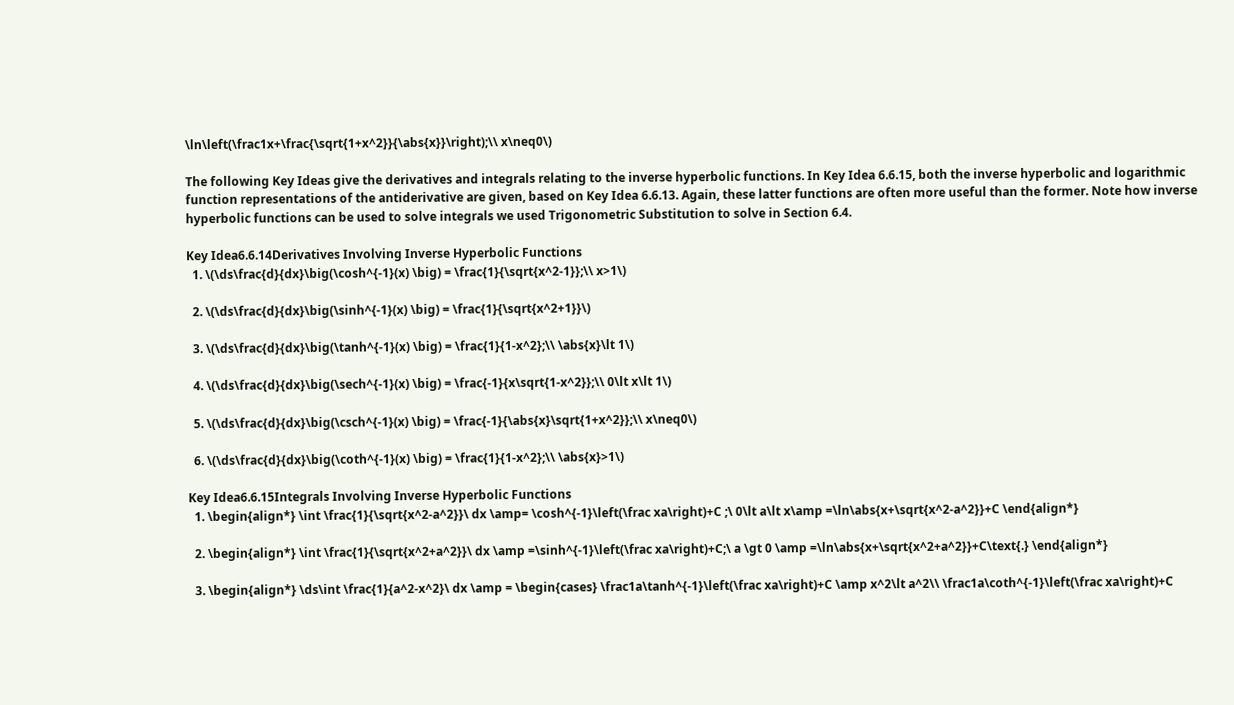\ln\left(\frac1x+\frac{\sqrt{1+x^2}}{\abs{x}}\right);\\ x\neq0\)

The following Key Ideas give the derivatives and integrals relating to the inverse hyperbolic functions. In Key Idea 6.6.15, both the inverse hyperbolic and logarithmic function representations of the antiderivative are given, based on Key Idea 6.6.13. Again, these latter functions are often more useful than the former. Note how inverse hyperbolic functions can be used to solve integrals we used Trigonometric Substitution to solve in Section 6.4.

Key Idea6.6.14Derivatives Involving Inverse Hyperbolic Functions
  1. \(\ds\frac{d}{dx}\big(\cosh^{-1}(x) \big) = \frac{1}{\sqrt{x^2-1}};\\ x>1\)

  2. \(\ds\frac{d}{dx}\big(\sinh^{-1}(x) \big) = \frac{1}{\sqrt{x^2+1}}\)

  3. \(\ds\frac{d}{dx}\big(\tanh^{-1}(x) \big) = \frac{1}{1-x^2};\\ \abs{x}\lt 1\)

  4. \(\ds\frac{d}{dx}\big(\sech^{-1}(x) \big) = \frac{-1}{x\sqrt{1-x^2}};\\ 0\lt x\lt 1\)

  5. \(\ds\frac{d}{dx}\big(\csch^{-1}(x) \big) = \frac{-1}{\abs{x}\sqrt{1+x^2}};\\ x\neq0\)

  6. \(\ds\frac{d}{dx}\big(\coth^{-1}(x) \big) = \frac{1}{1-x^2};\\ \abs{x}>1\)

Key Idea6.6.15Integrals Involving Inverse Hyperbolic Functions
  1. \begin{align*} \int \frac{1}{\sqrt{x^2-a^2}}\ dx \amp= \cosh^{-1}\left(\frac xa\right)+C ;\ 0\lt a\lt x\amp =\ln\abs{x+\sqrt{x^2-a^2}}+C \end{align*}

  2. \begin{align*} \int \frac{1}{\sqrt{x^2+a^2}}\ dx \amp =\sinh^{-1}\left(\frac xa\right)+C;\ a \gt 0 \amp =\ln\abs{x+\sqrt{x^2+a^2}}+C\text{.} \end{align*}

  3. \begin{align*} \ds\int \frac{1}{a^2-x^2}\ dx \amp = \begin{cases} \frac1a\tanh^{-1}\left(\frac xa\right)+C \amp x^2\lt a^2\\ \frac1a\coth^{-1}\left(\frac xa\right)+C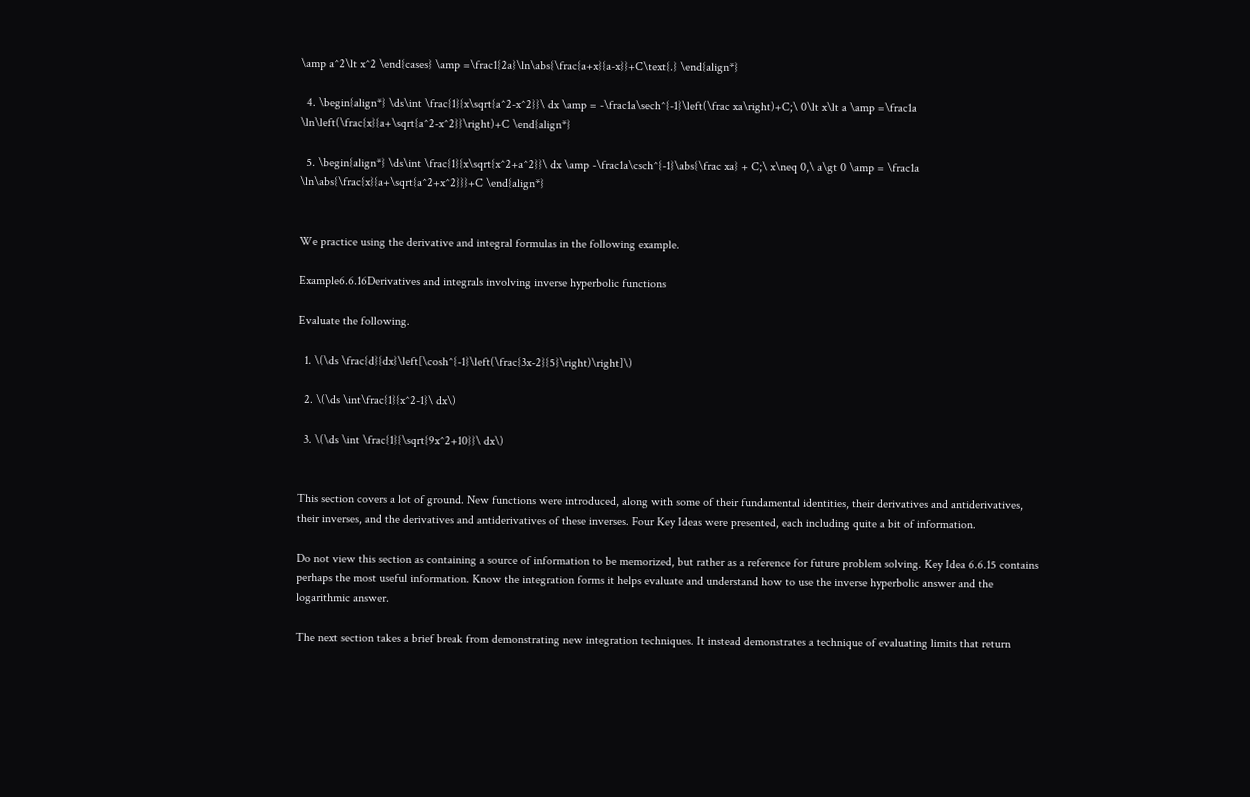\amp a^2\lt x^2 \end{cases} \amp =\frac1{2a}\ln\abs{\frac{a+x}{a-x}}+C\text{.} \end{align*}

  4. \begin{align*} \ds\int \frac{1}{x\sqrt{a^2-x^2}}\ dx \amp = -\frac1a\sech^{-1}\left(\frac xa\right)+C;\ 0\lt x\lt a \amp =\frac1a \ln\left(\frac{x}{a+\sqrt{a^2-x^2}}\right)+C \end{align*}

  5. \begin{align*} \ds\int \frac{1}{x\sqrt{x^2+a^2}}\ dx \amp -\frac1a\csch^{-1}\abs{\frac xa} + C;\ x\neq 0,\ a\gt 0 \amp = \frac1a \ln\abs{\frac{x}{a+\sqrt{a^2+x^2}}}+C \end{align*}


We practice using the derivative and integral formulas in the following example.

Example6.6.16Derivatives and integrals involving inverse hyperbolic functions

Evaluate the following.

  1. \(\ds \frac{d}{dx}\left[\cosh^{-1}\left(\frac{3x-2}{5}\right)\right]\)

  2. \(\ds \int\frac{1}{x^2-1}\ dx\)

  3. \(\ds \int \frac{1}{\sqrt{9x^2+10}}\ dx\)


This section covers a lot of ground. New functions were introduced, along with some of their fundamental identities, their derivatives and antiderivatives, their inverses, and the derivatives and antiderivatives of these inverses. Four Key Ideas were presented, each including quite a bit of information.

Do not view this section as containing a source of information to be memorized, but rather as a reference for future problem solving. Key Idea 6.6.15 contains perhaps the most useful information. Know the integration forms it helps evaluate and understand how to use the inverse hyperbolic answer and the logarithmic answer.

The next section takes a brief break from demonstrating new integration techniques. It instead demonstrates a technique of evaluating limits that return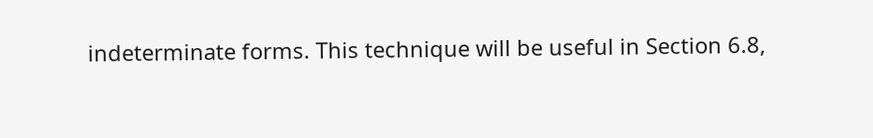indeterminate forms. This technique will be useful in Section 6.8,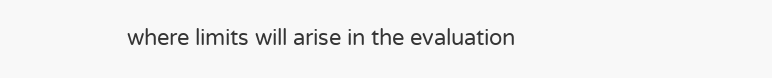where limits will arise in the evaluation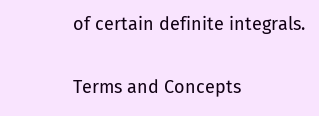of certain definite integrals.


Terms and Concepts